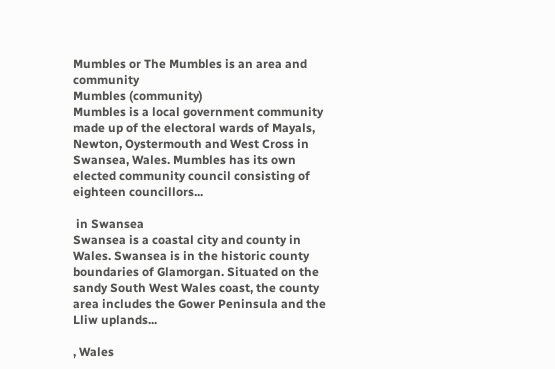Mumbles or The Mumbles is an area and community
Mumbles (community)
Mumbles is a local government community made up of the electoral wards of Mayals, Newton, Oystermouth and West Cross in Swansea, Wales. Mumbles has its own elected community council consisting of eighteen councillors...

 in Swansea
Swansea is a coastal city and county in Wales. Swansea is in the historic county boundaries of Glamorgan. Situated on the sandy South West Wales coast, the county area includes the Gower Peninsula and the Lliw uplands...

, Wales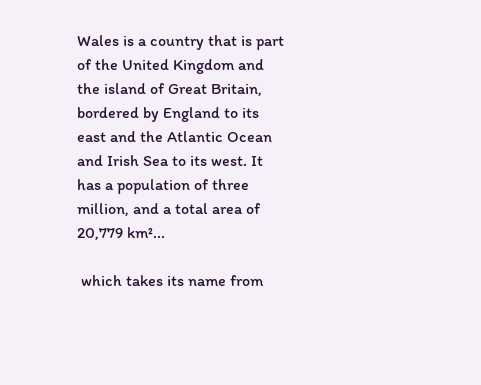Wales is a country that is part of the United Kingdom and the island of Great Britain, bordered by England to its east and the Atlantic Ocean and Irish Sea to its west. It has a population of three million, and a total area of 20,779 km²...

 which takes its name from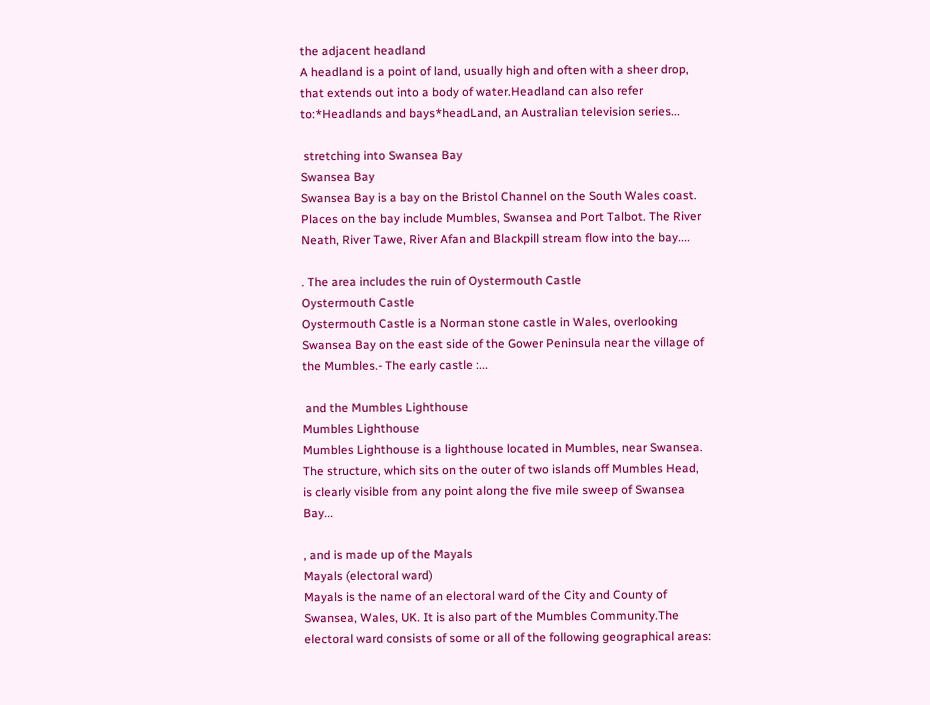the adjacent headland
A headland is a point of land, usually high and often with a sheer drop, that extends out into a body of water.Headland can also refer to:*Headlands and bays*headLand, an Australian television series...

 stretching into Swansea Bay
Swansea Bay
Swansea Bay is a bay on the Bristol Channel on the South Wales coast. Places on the bay include Mumbles, Swansea and Port Talbot. The River Neath, River Tawe, River Afan and Blackpill stream flow into the bay....

. The area includes the ruin of Oystermouth Castle
Oystermouth Castle
Oystermouth Castle is a Norman stone castle in Wales, overlooking Swansea Bay on the east side of the Gower Peninsula near the village of the Mumbles.- The early castle :...

 and the Mumbles Lighthouse
Mumbles Lighthouse
Mumbles Lighthouse is a lighthouse located in Mumbles, near Swansea. The structure, which sits on the outer of two islands off Mumbles Head, is clearly visible from any point along the five mile sweep of Swansea Bay...

, and is made up of the Mayals
Mayals (electoral ward)
Mayals is the name of an electoral ward of the City and County of Swansea, Wales, UK. It is also part of the Mumbles Community.The electoral ward consists of some or all of the following geographical areas: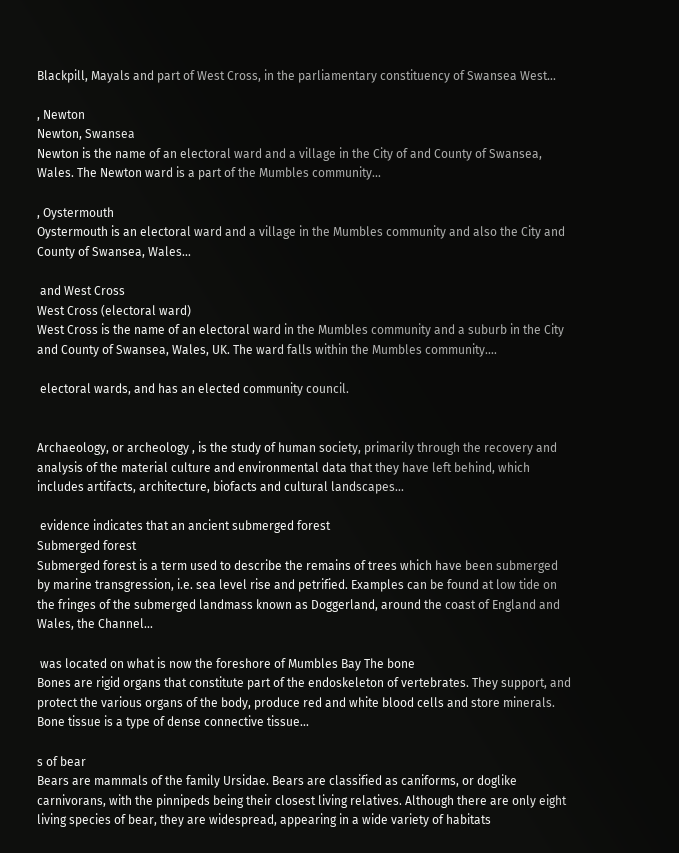Blackpill, Mayals and part of West Cross, in the parliamentary constituency of Swansea West...

, Newton
Newton, Swansea
Newton is the name of an electoral ward and a village in the City of and County of Swansea, Wales. The Newton ward is a part of the Mumbles community...

, Oystermouth
Oystermouth is an electoral ward and a village in the Mumbles community and also the City and County of Swansea, Wales...

 and West Cross
West Cross (electoral ward)
West Cross is the name of an electoral ward in the Mumbles community and a suburb in the City and County of Swansea, Wales, UK. The ward falls within the Mumbles community....

 electoral wards, and has an elected community council.


Archaeology, or archeology , is the study of human society, primarily through the recovery and analysis of the material culture and environmental data that they have left behind, which includes artifacts, architecture, biofacts and cultural landscapes...

 evidence indicates that an ancient submerged forest
Submerged forest
Submerged forest is a term used to describe the remains of trees which have been submerged by marine transgression, i.e. sea level rise and petrified. Examples can be found at low tide on the fringes of the submerged landmass known as Doggerland, around the coast of England and Wales, the Channel...

 was located on what is now the foreshore of Mumbles Bay The bone
Bones are rigid organs that constitute part of the endoskeleton of vertebrates. They support, and protect the various organs of the body, produce red and white blood cells and store minerals. Bone tissue is a type of dense connective tissue...

s of bear
Bears are mammals of the family Ursidae. Bears are classified as caniforms, or doglike carnivorans, with the pinnipeds being their closest living relatives. Although there are only eight living species of bear, they are widespread, appearing in a wide variety of habitats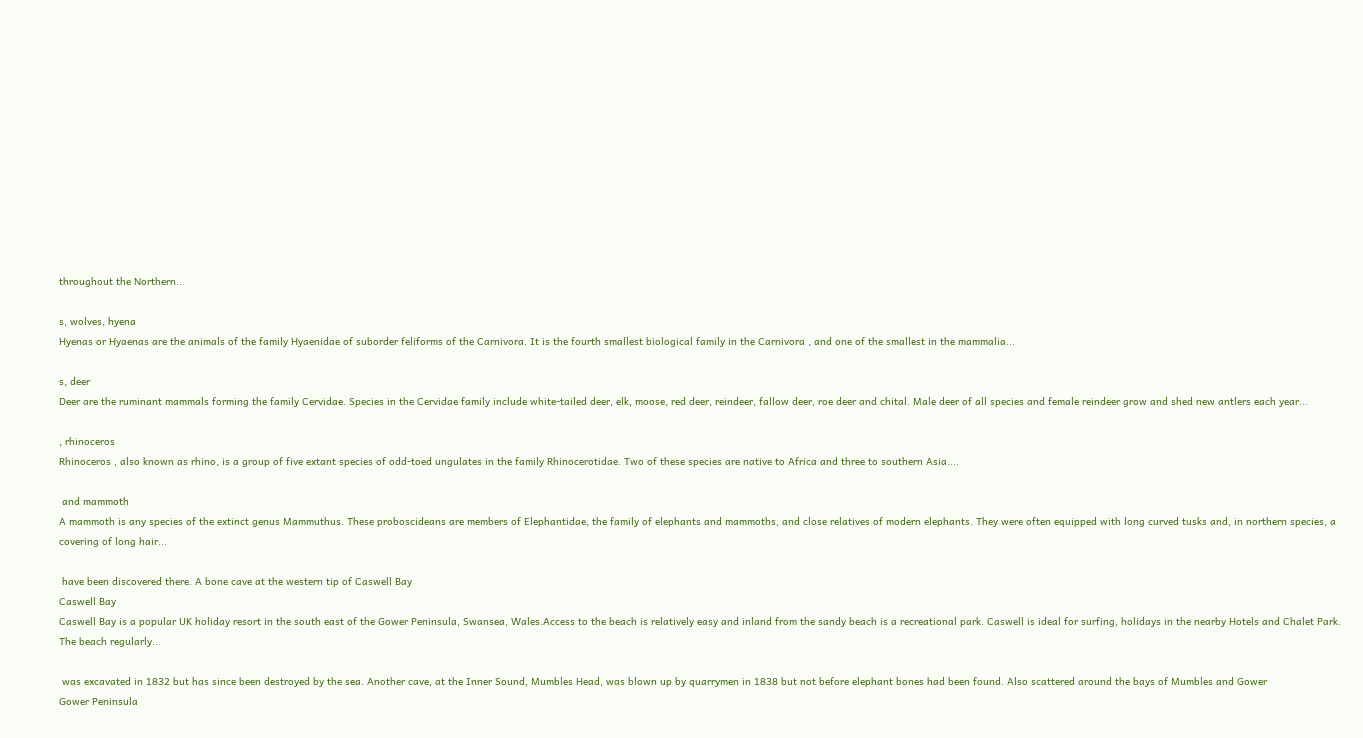throughout the Northern...

s, wolves, hyena
Hyenas or Hyaenas are the animals of the family Hyaenidae of suborder feliforms of the Carnivora. It is the fourth smallest biological family in the Carnivora , and one of the smallest in the mammalia...

s, deer
Deer are the ruminant mammals forming the family Cervidae. Species in the Cervidae family include white-tailed deer, elk, moose, red deer, reindeer, fallow deer, roe deer and chital. Male deer of all species and female reindeer grow and shed new antlers each year...

, rhinoceros
Rhinoceros , also known as rhino, is a group of five extant species of odd-toed ungulates in the family Rhinocerotidae. Two of these species are native to Africa and three to southern Asia....

 and mammoth
A mammoth is any species of the extinct genus Mammuthus. These proboscideans are members of Elephantidae, the family of elephants and mammoths, and close relatives of modern elephants. They were often equipped with long curved tusks and, in northern species, a covering of long hair...

 have been discovered there. A bone cave at the western tip of Caswell Bay
Caswell Bay
Caswell Bay is a popular UK holiday resort in the south east of the Gower Peninsula, Swansea, Wales.Access to the beach is relatively easy and inland from the sandy beach is a recreational park. Caswell is ideal for surfing, holidays in the nearby Hotels and Chalet Park. The beach regularly...

 was excavated in 1832 but has since been destroyed by the sea. Another cave, at the Inner Sound, Mumbles Head, was blown up by quarrymen in 1838 but not before elephant bones had been found. Also scattered around the bays of Mumbles and Gower
Gower Peninsula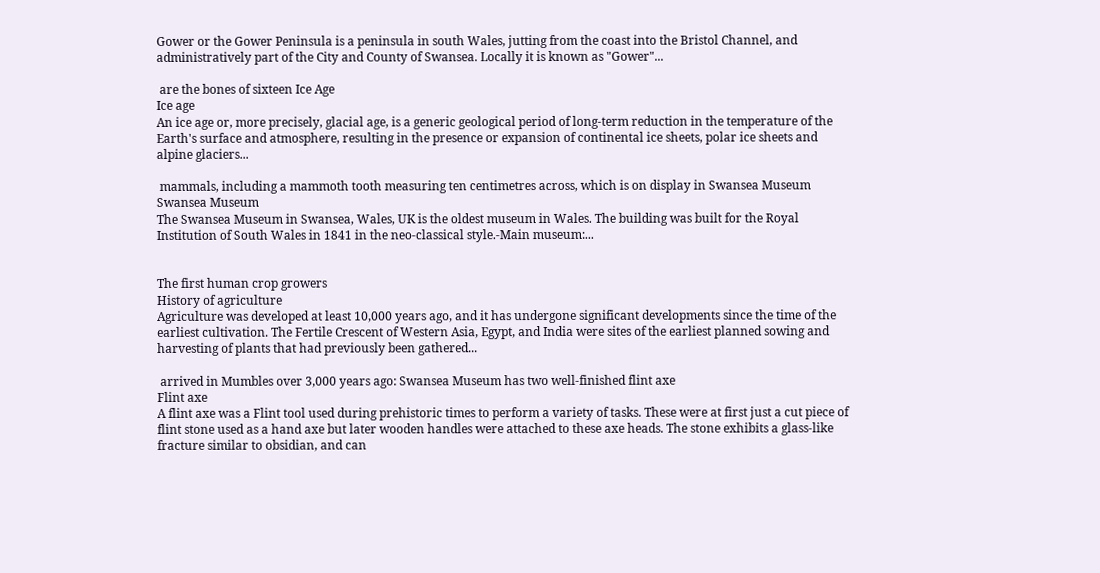Gower or the Gower Peninsula is a peninsula in south Wales, jutting from the coast into the Bristol Channel, and administratively part of the City and County of Swansea. Locally it is known as "Gower"...

 are the bones of sixteen Ice Age
Ice age
An ice age or, more precisely, glacial age, is a generic geological period of long-term reduction in the temperature of the Earth's surface and atmosphere, resulting in the presence or expansion of continental ice sheets, polar ice sheets and alpine glaciers...

 mammals, including a mammoth tooth measuring ten centimetres across, which is on display in Swansea Museum
Swansea Museum
The Swansea Museum in Swansea, Wales, UK is the oldest museum in Wales. The building was built for the Royal Institution of South Wales in 1841 in the neo-classical style.-Main museum:...


The first human crop growers
History of agriculture
Agriculture was developed at least 10,000 years ago, and it has undergone significant developments since the time of the earliest cultivation. The Fertile Crescent of Western Asia, Egypt, and India were sites of the earliest planned sowing and harvesting of plants that had previously been gathered...

 arrived in Mumbles over 3,000 years ago: Swansea Museum has two well-finished flint axe
Flint axe
A flint axe was a Flint tool used during prehistoric times to perform a variety of tasks. These were at first just a cut piece of flint stone used as a hand axe but later wooden handles were attached to these axe heads. The stone exhibits a glass-like fracture similar to obsidian, and can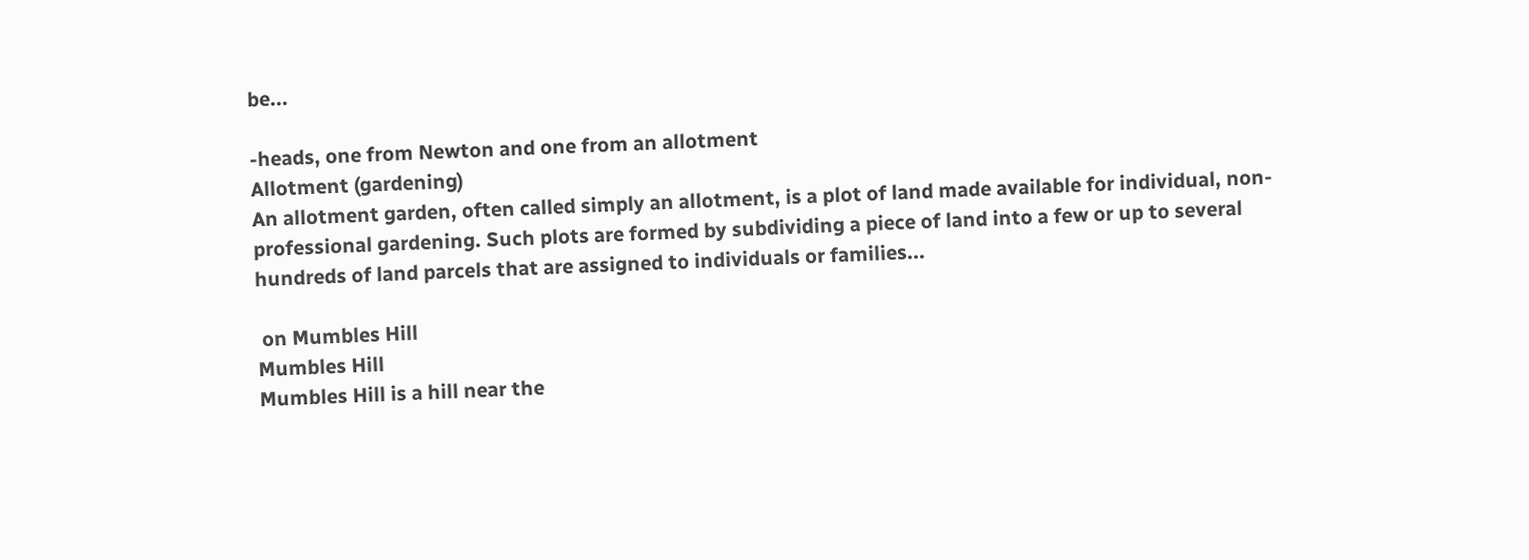be...

-heads, one from Newton and one from an allotment
Allotment (gardening)
An allotment garden, often called simply an allotment, is a plot of land made available for individual, non-professional gardening. Such plots are formed by subdividing a piece of land into a few or up to several hundreds of land parcels that are assigned to individuals or families...

 on Mumbles Hill
Mumbles Hill
Mumbles Hill is a hill near the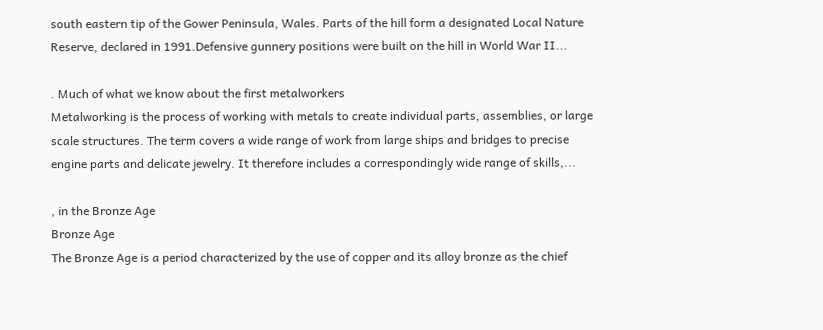south eastern tip of the Gower Peninsula, Wales. Parts of the hill form a designated Local Nature Reserve, declared in 1991.Defensive gunnery positions were built on the hill in World War II...

. Much of what we know about the first metalworkers
Metalworking is the process of working with metals to create individual parts, assemblies, or large scale structures. The term covers a wide range of work from large ships and bridges to precise engine parts and delicate jewelry. It therefore includes a correspondingly wide range of skills,...

, in the Bronze Age
Bronze Age
The Bronze Age is a period characterized by the use of copper and its alloy bronze as the chief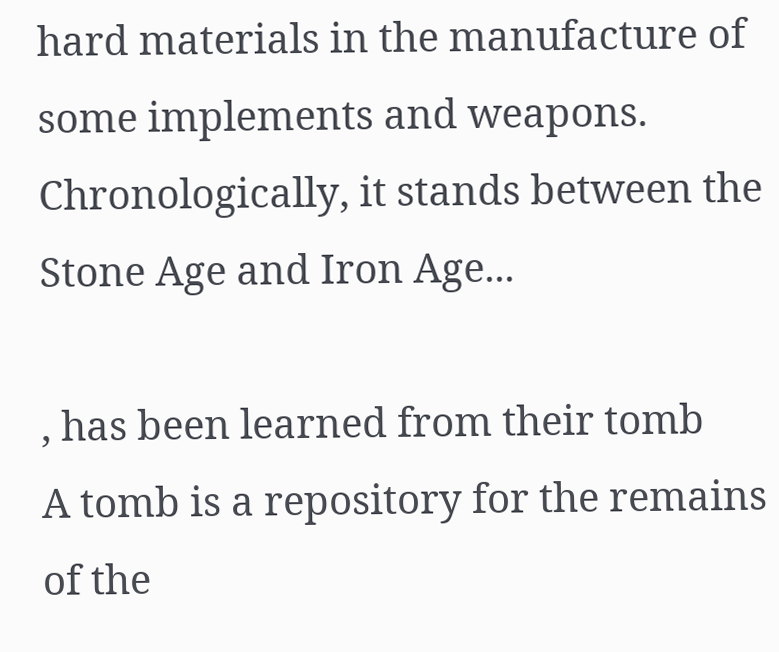hard materials in the manufacture of some implements and weapons. Chronologically, it stands between the Stone Age and Iron Age...

, has been learned from their tomb
A tomb is a repository for the remains of the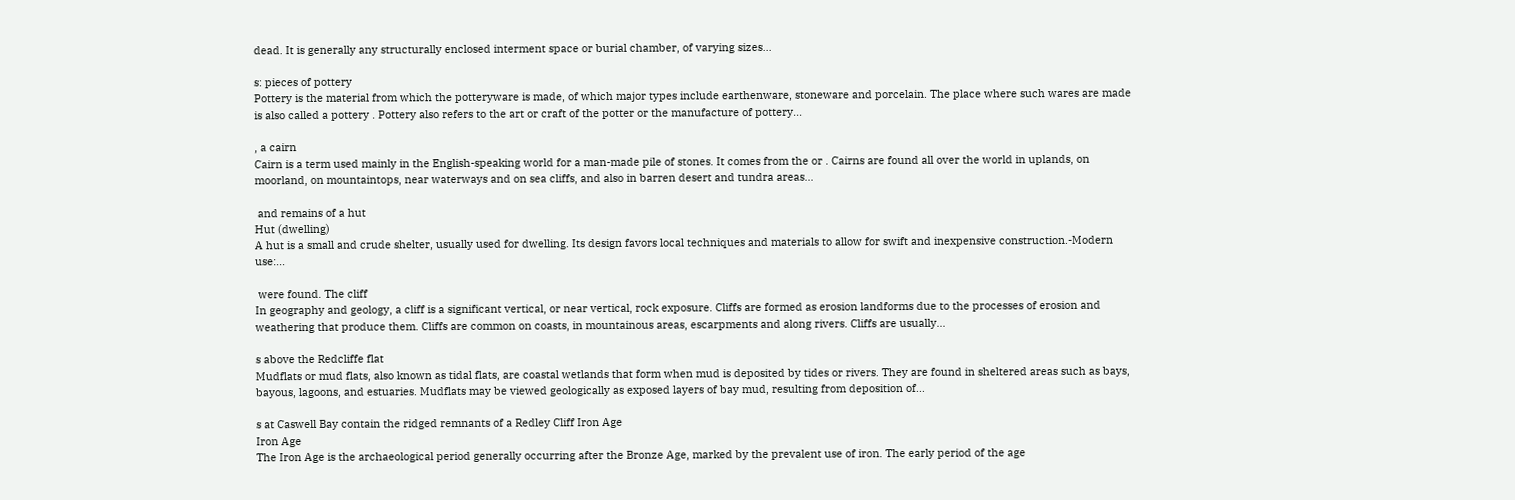dead. It is generally any structurally enclosed interment space or burial chamber, of varying sizes...

s: pieces of pottery
Pottery is the material from which the potteryware is made, of which major types include earthenware, stoneware and porcelain. The place where such wares are made is also called a pottery . Pottery also refers to the art or craft of the potter or the manufacture of pottery...

, a cairn
Cairn is a term used mainly in the English-speaking world for a man-made pile of stones. It comes from the or . Cairns are found all over the world in uplands, on moorland, on mountaintops, near waterways and on sea cliffs, and also in barren desert and tundra areas...

 and remains of a hut
Hut (dwelling)
A hut is a small and crude shelter, usually used for dwelling. Its design favors local techniques and materials to allow for swift and inexpensive construction.-Modern use:...

 were found. The cliff
In geography and geology, a cliff is a significant vertical, or near vertical, rock exposure. Cliffs are formed as erosion landforms due to the processes of erosion and weathering that produce them. Cliffs are common on coasts, in mountainous areas, escarpments and along rivers. Cliffs are usually...

s above the Redcliffe flat
Mudflats or mud flats, also known as tidal flats, are coastal wetlands that form when mud is deposited by tides or rivers. They are found in sheltered areas such as bays, bayous, lagoons, and estuaries. Mudflats may be viewed geologically as exposed layers of bay mud, resulting from deposition of...

s at Caswell Bay contain the ridged remnants of a Redley Cliff Iron Age
Iron Age
The Iron Age is the archaeological period generally occurring after the Bronze Age, marked by the prevalent use of iron. The early period of the age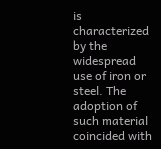is characterized by the widespread use of iron or steel. The adoption of such material coincided with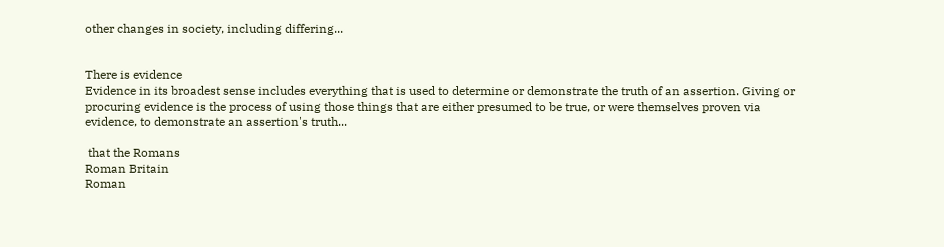other changes in society, including differing...


There is evidence
Evidence in its broadest sense includes everything that is used to determine or demonstrate the truth of an assertion. Giving or procuring evidence is the process of using those things that are either presumed to be true, or were themselves proven via evidence, to demonstrate an assertion's truth...

 that the Romans
Roman Britain
Roman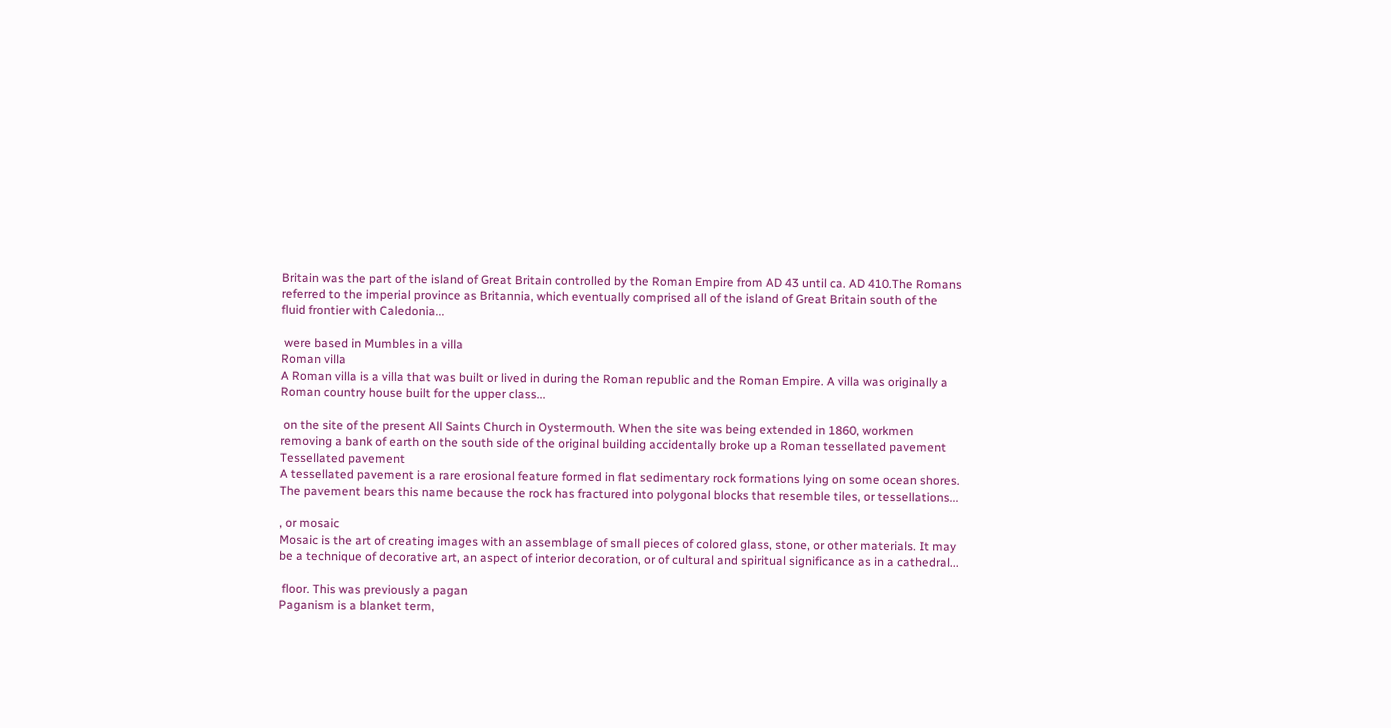Britain was the part of the island of Great Britain controlled by the Roman Empire from AD 43 until ca. AD 410.The Romans referred to the imperial province as Britannia, which eventually comprised all of the island of Great Britain south of the fluid frontier with Caledonia...

 were based in Mumbles in a villa
Roman villa
A Roman villa is a villa that was built or lived in during the Roman republic and the Roman Empire. A villa was originally a Roman country house built for the upper class...

 on the site of the present All Saints Church in Oystermouth. When the site was being extended in 1860, workmen removing a bank of earth on the south side of the original building accidentally broke up a Roman tessellated pavement
Tessellated pavement
A tessellated pavement is a rare erosional feature formed in flat sedimentary rock formations lying on some ocean shores. The pavement bears this name because the rock has fractured into polygonal blocks that resemble tiles, or tessellations...

, or mosaic
Mosaic is the art of creating images with an assemblage of small pieces of colored glass, stone, or other materials. It may be a technique of decorative art, an aspect of interior decoration, or of cultural and spiritual significance as in a cathedral...

 floor. This was previously a pagan
Paganism is a blanket term,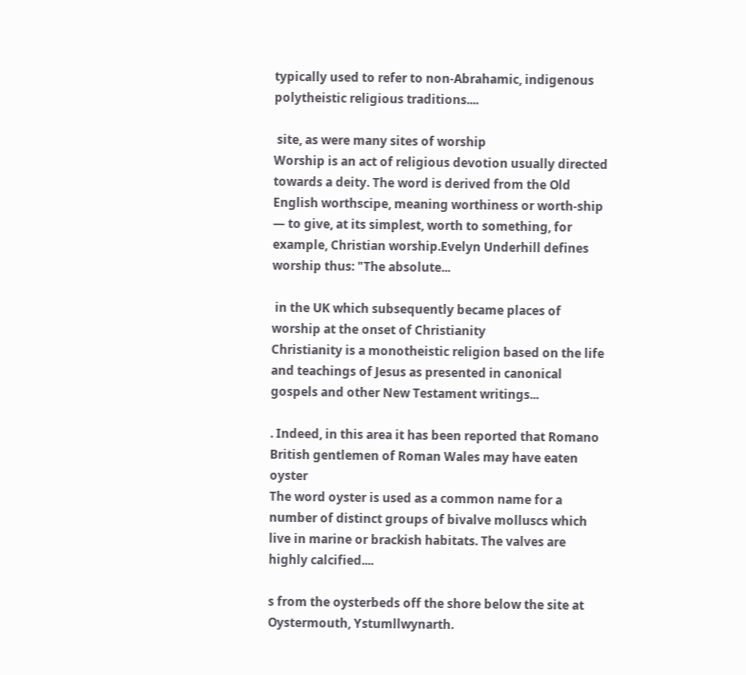typically used to refer to non-Abrahamic, indigenous polytheistic religious traditions....

 site, as were many sites of worship
Worship is an act of religious devotion usually directed towards a deity. The word is derived from the Old English worthscipe, meaning worthiness or worth-ship — to give, at its simplest, worth to something, for example, Christian worship.Evelyn Underhill defines worship thus: "The absolute...

 in the UK which subsequently became places of worship at the onset of Christianity
Christianity is a monotheistic religion based on the life and teachings of Jesus as presented in canonical gospels and other New Testament writings...

. Indeed, in this area it has been reported that Romano British gentlemen of Roman Wales may have eaten oyster
The word oyster is used as a common name for a number of distinct groups of bivalve molluscs which live in marine or brackish habitats. The valves are highly calcified....

s from the oysterbeds off the shore below the site at Oystermouth, Ystumllwynarth.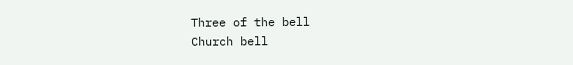Three of the bell
Church bell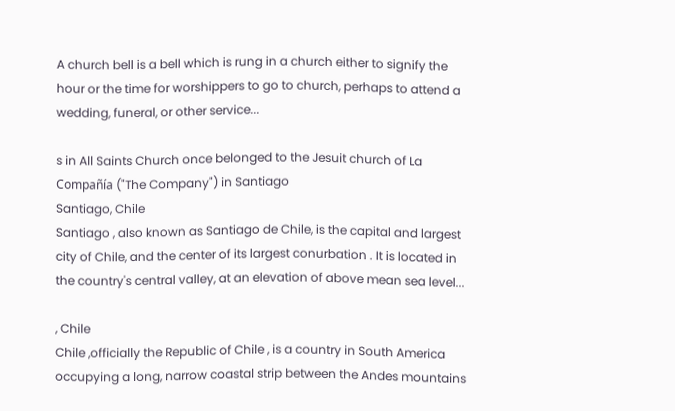A church bell is a bell which is rung in a church either to signify the hour or the time for worshippers to go to church, perhaps to attend a wedding, funeral, or other service...

s in All Saints Church once belonged to the Jesuit church of La Compañía ("The Company") in Santiago
Santiago, Chile
Santiago , also known as Santiago de Chile, is the capital and largest city of Chile, and the center of its largest conurbation . It is located in the country's central valley, at an elevation of above mean sea level...

, Chile
Chile ,officially the Republic of Chile , is a country in South America occupying a long, narrow coastal strip between the Andes mountains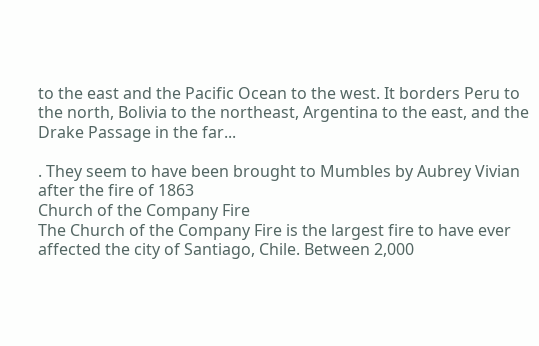to the east and the Pacific Ocean to the west. It borders Peru to the north, Bolivia to the northeast, Argentina to the east, and the Drake Passage in the far...

. They seem to have been brought to Mumbles by Aubrey Vivian after the fire of 1863
Church of the Company Fire
The Church of the Company Fire is the largest fire to have ever affected the city of Santiago, Chile. Between 2,000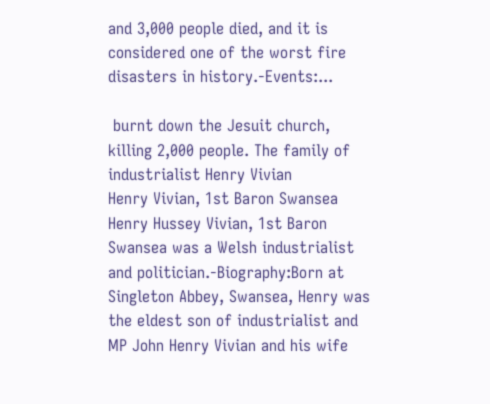and 3,000 people died, and it is considered one of the worst fire disasters in history.-Events:...

 burnt down the Jesuit church, killing 2,000 people. The family of industrialist Henry Vivian
Henry Vivian, 1st Baron Swansea
Henry Hussey Vivian, 1st Baron Swansea was a Welsh industrialist and politician.-Biography:Born at Singleton Abbey, Swansea, Henry was the eldest son of industrialist and MP John Henry Vivian and his wife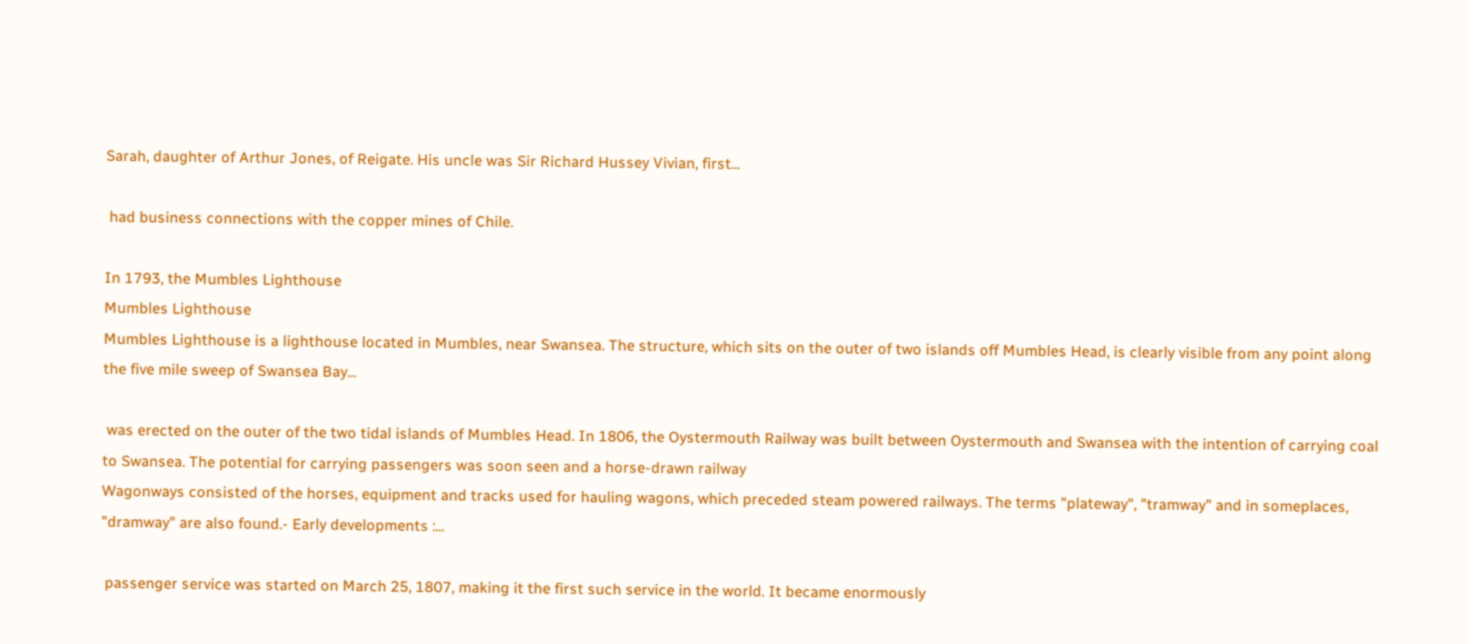Sarah, daughter of Arthur Jones, of Reigate. His uncle was Sir Richard Hussey Vivian, first...

 had business connections with the copper mines of Chile.

In 1793, the Mumbles Lighthouse
Mumbles Lighthouse
Mumbles Lighthouse is a lighthouse located in Mumbles, near Swansea. The structure, which sits on the outer of two islands off Mumbles Head, is clearly visible from any point along the five mile sweep of Swansea Bay...

 was erected on the outer of the two tidal islands of Mumbles Head. In 1806, the Oystermouth Railway was built between Oystermouth and Swansea with the intention of carrying coal to Swansea. The potential for carrying passengers was soon seen and a horse-drawn railway
Wagonways consisted of the horses, equipment and tracks used for hauling wagons, which preceded steam powered railways. The terms "plateway", "tramway" and in someplaces, "dramway" are also found.- Early developments :...

 passenger service was started on March 25, 1807, making it the first such service in the world. It became enormously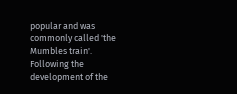popular and was commonly called 'the Mumbles train'. Following the development of the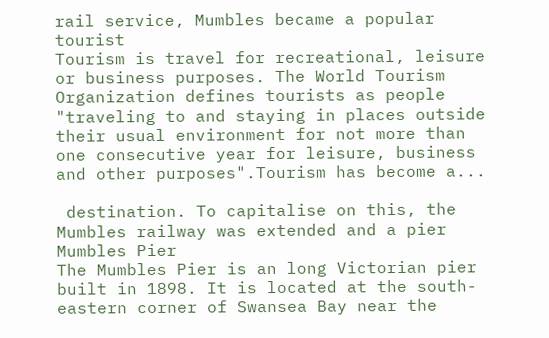rail service, Mumbles became a popular tourist
Tourism is travel for recreational, leisure or business purposes. The World Tourism Organization defines tourists as people "traveling to and staying in places outside their usual environment for not more than one consecutive year for leisure, business and other purposes".Tourism has become a...

 destination. To capitalise on this, the Mumbles railway was extended and a pier
Mumbles Pier
The Mumbles Pier is an long Victorian pier built in 1898. It is located at the south-eastern corner of Swansea Bay near the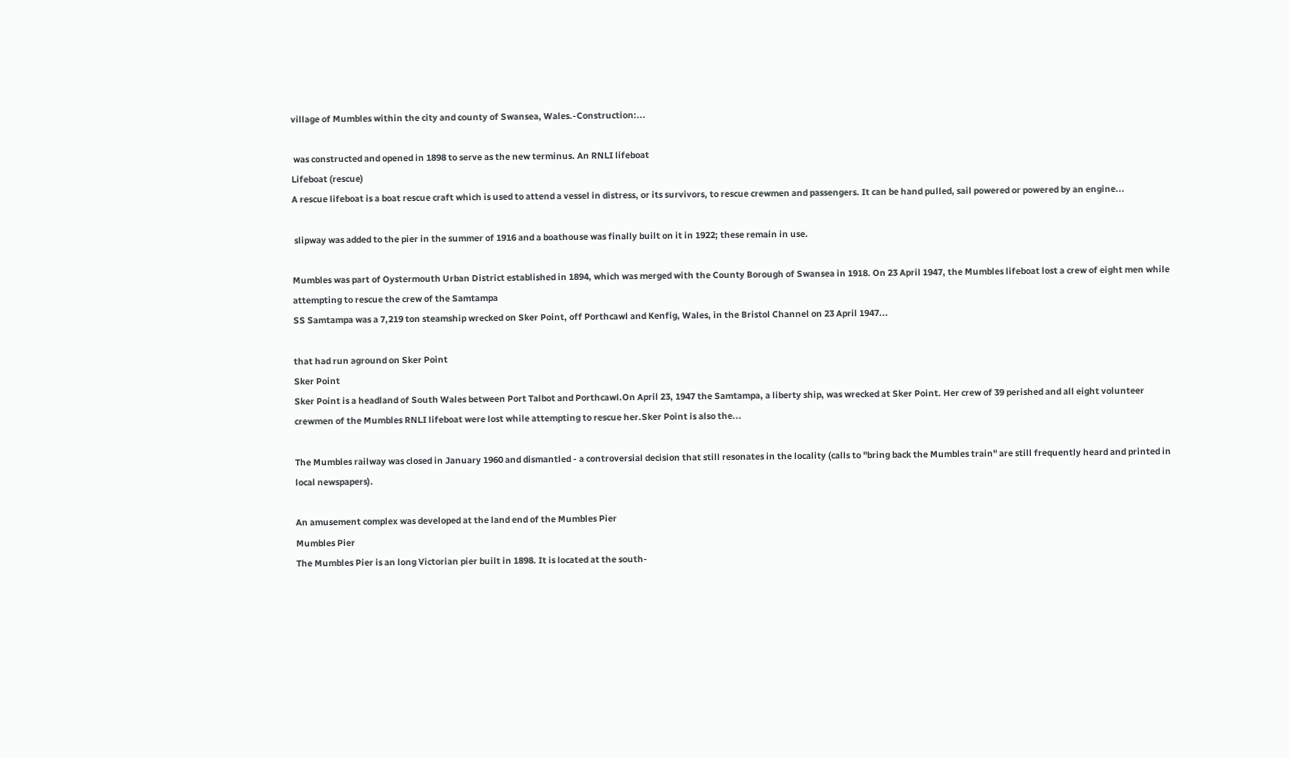village of Mumbles within the city and county of Swansea, Wales.-Construction:...

 was constructed and opened in 1898 to serve as the new terminus. An RNLI lifeboat
Lifeboat (rescue)
A rescue lifeboat is a boat rescue craft which is used to attend a vessel in distress, or its survivors, to rescue crewmen and passengers. It can be hand pulled, sail powered or powered by an engine...

 slipway was added to the pier in the summer of 1916 and a boathouse was finally built on it in 1922; these remain in use.

Mumbles was part of Oystermouth Urban District established in 1894, which was merged with the County Borough of Swansea in 1918. On 23 April 1947, the Mumbles lifeboat lost a crew of eight men while attempting to rescue the crew of the Samtampa
SS Samtampa was a 7,219 ton steamship wrecked on Sker Point, off Porthcawl and Kenfig, Wales, in the Bristol Channel on 23 April 1947...

that had run aground on Sker Point
Sker Point
Sker Point is a headland of South Wales between Port Talbot and Porthcawl.On April 23, 1947 the Samtampa, a liberty ship, was wrecked at Sker Point. Her crew of 39 perished and all eight volunteer crewmen of the Mumbles RNLI lifeboat were lost while attempting to rescue her.Sker Point is also the...

The Mumbles railway was closed in January 1960 and dismantled - a controversial decision that still resonates in the locality (calls to "bring back the Mumbles train" are still frequently heard and printed in local newspapers).

An amusement complex was developed at the land end of the Mumbles Pier
Mumbles Pier
The Mumbles Pier is an long Victorian pier built in 1898. It is located at the south-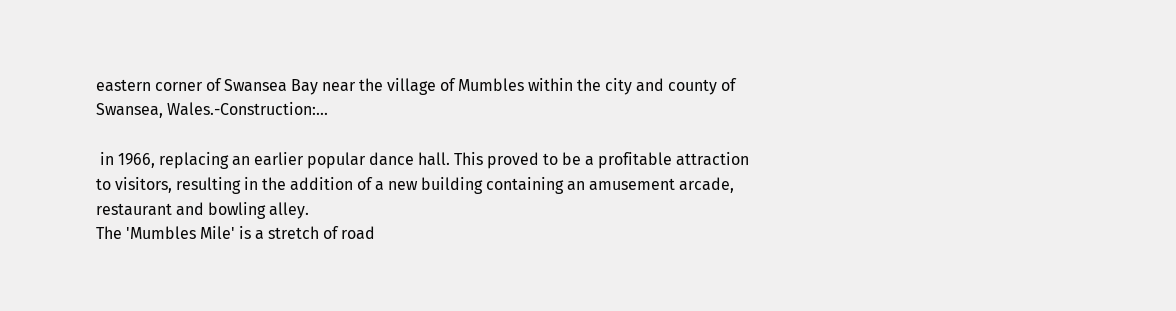eastern corner of Swansea Bay near the village of Mumbles within the city and county of Swansea, Wales.-Construction:...

 in 1966, replacing an earlier popular dance hall. This proved to be a profitable attraction to visitors, resulting in the addition of a new building containing an amusement arcade, restaurant and bowling alley.
The 'Mumbles Mile' is a stretch of road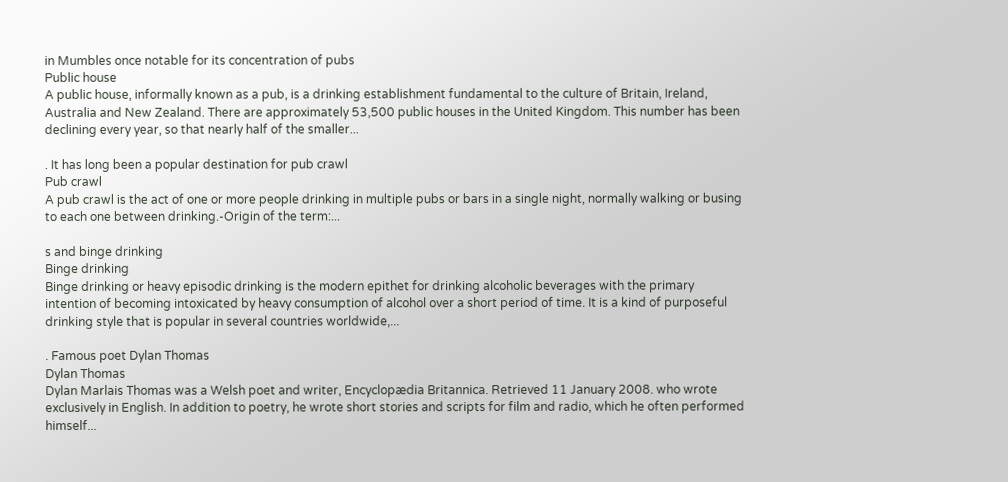in Mumbles once notable for its concentration of pubs
Public house
A public house, informally known as a pub, is a drinking establishment fundamental to the culture of Britain, Ireland, Australia and New Zealand. There are approximately 53,500 public houses in the United Kingdom. This number has been declining every year, so that nearly half of the smaller...

. It has long been a popular destination for pub crawl
Pub crawl
A pub crawl is the act of one or more people drinking in multiple pubs or bars in a single night, normally walking or busing to each one between drinking.-Origin of the term:...

s and binge drinking
Binge drinking
Binge drinking or heavy episodic drinking is the modern epithet for drinking alcoholic beverages with the primary intention of becoming intoxicated by heavy consumption of alcohol over a short period of time. It is a kind of purposeful drinking style that is popular in several countries worldwide,...

. Famous poet Dylan Thomas
Dylan Thomas
Dylan Marlais Thomas was a Welsh poet and writer, Encyclopædia Britannica. Retrieved 11 January 2008. who wrote exclusively in English. In addition to poetry, he wrote short stories and scripts for film and radio, which he often performed himself...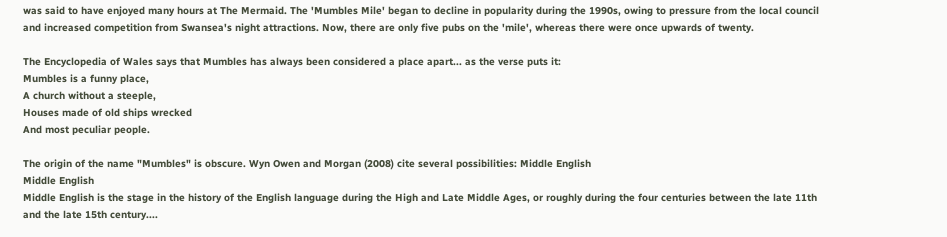was said to have enjoyed many hours at The Mermaid. The 'Mumbles Mile' began to decline in popularity during the 1990s, owing to pressure from the local council and increased competition from Swansea's night attractions. Now, there are only five pubs on the 'mile', whereas there were once upwards of twenty.

The Encyclopedia of Wales says that Mumbles has always been considered a place apart... as the verse puts it:
Mumbles is a funny place,
A church without a steeple,
Houses made of old ships wrecked
And most peculiar people.

The origin of the name "Mumbles" is obscure. Wyn Owen and Morgan (2008) cite several possibilities: Middle English
Middle English
Middle English is the stage in the history of the English language during the High and Late Middle Ages, or roughly during the four centuries between the late 11th and the late 15th century....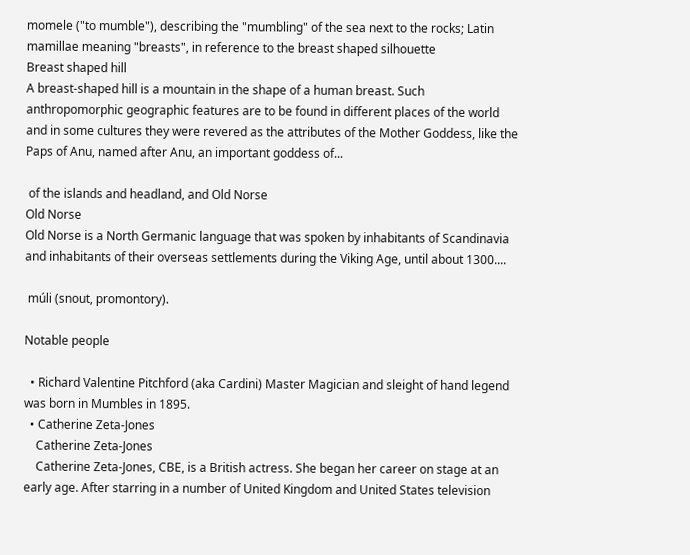momele ("to mumble"), describing the "mumbling" of the sea next to the rocks; Latin mamillae meaning "breasts", in reference to the breast shaped silhouette
Breast shaped hill
A breast-shaped hill is a mountain in the shape of a human breast. Such anthropomorphic geographic features are to be found in different places of the world and in some cultures they were revered as the attributes of the Mother Goddess, like the Paps of Anu, named after Anu, an important goddess of...

 of the islands and headland, and Old Norse
Old Norse
Old Norse is a North Germanic language that was spoken by inhabitants of Scandinavia and inhabitants of their overseas settlements during the Viking Age, until about 1300....

 múli (snout, promontory).

Notable people

  • Richard Valentine Pitchford (aka Cardini) Master Magician and sleight of hand legend was born in Mumbles in 1895.
  • Catherine Zeta-Jones
    Catherine Zeta-Jones
    Catherine Zeta-Jones, CBE, is a British actress. She began her career on stage at an early age. After starring in a number of United Kingdom and United States television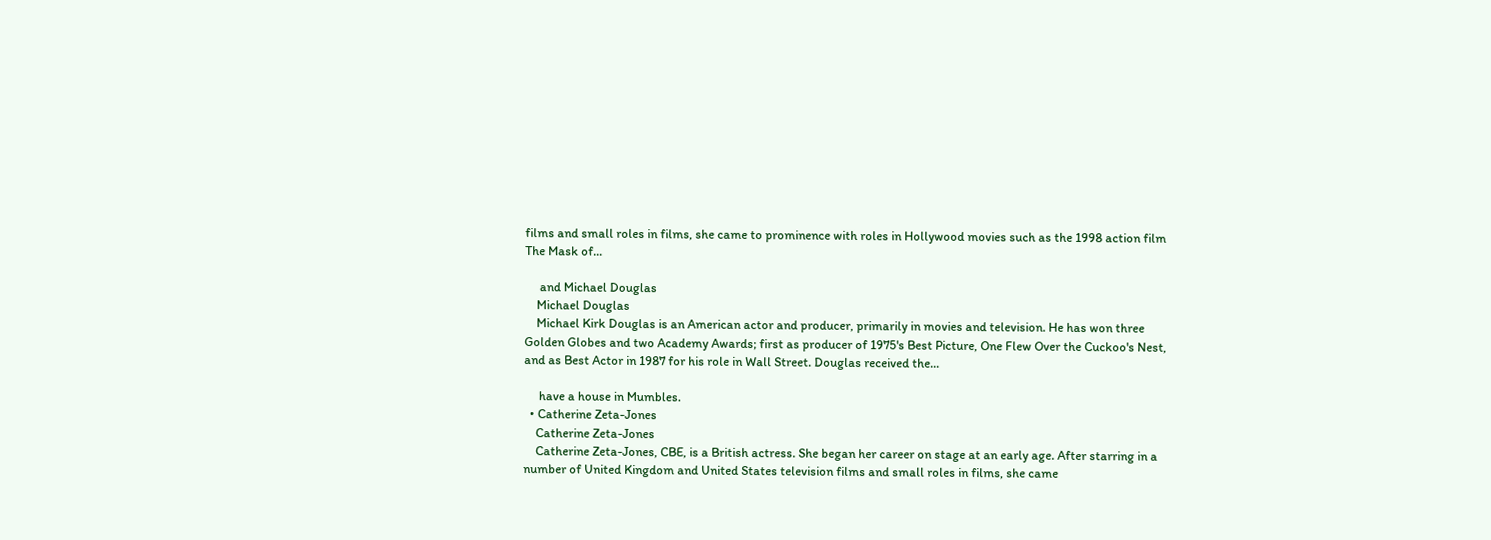films and small roles in films, she came to prominence with roles in Hollywood movies such as the 1998 action film The Mask of...

     and Michael Douglas
    Michael Douglas
    Michael Kirk Douglas is an American actor and producer, primarily in movies and television. He has won three Golden Globes and two Academy Awards; first as producer of 1975's Best Picture, One Flew Over the Cuckoo's Nest, and as Best Actor in 1987 for his role in Wall Street. Douglas received the...

     have a house in Mumbles.
  • Catherine Zeta-Jones
    Catherine Zeta-Jones
    Catherine Zeta-Jones, CBE, is a British actress. She began her career on stage at an early age. After starring in a number of United Kingdom and United States television films and small roles in films, she came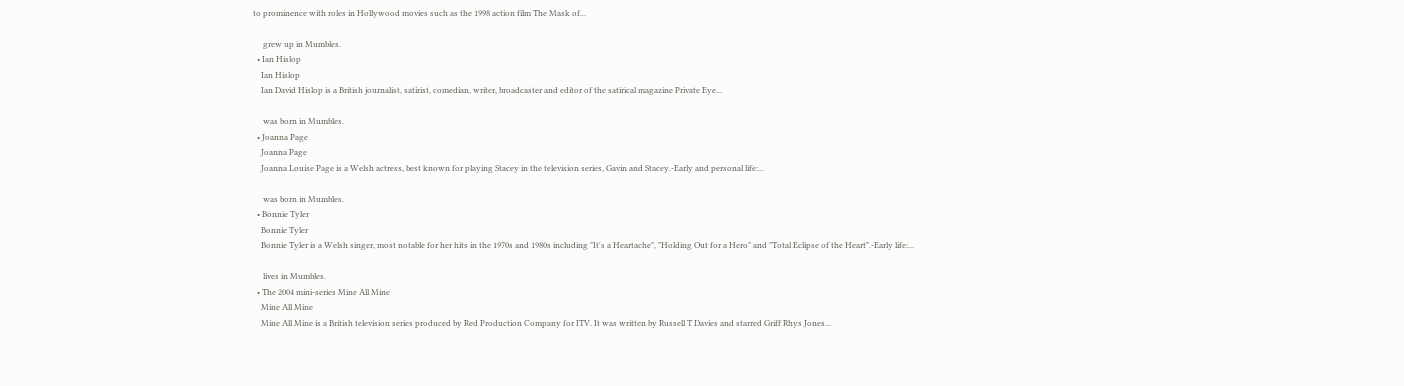to prominence with roles in Hollywood movies such as the 1998 action film The Mask of...

     grew up in Mumbles.
  • Ian Hislop
    Ian Hislop
    Ian David Hislop is a British journalist, satirist, comedian, writer, broadcaster and editor of the satirical magazine Private Eye...

     was born in Mumbles.
  • Joanna Page
    Joanna Page
    Joanna Louise Page is a Welsh actress, best known for playing Stacey in the television series, Gavin and Stacey.-Early and personal life:...

     was born in Mumbles.
  • Bonnie Tyler
    Bonnie Tyler
    Bonnie Tyler is a Welsh singer, most notable for her hits in the 1970s and 1980s including "It's a Heartache", "Holding Out for a Hero" and "Total Eclipse of the Heart".-Early life:...

     lives in Mumbles.
  • The 2004 mini-series Mine All Mine
    Mine All Mine
    Mine All Mine is a British television series produced by Red Production Company for ITV. It was written by Russell T Davies and starred Griff Rhys Jones...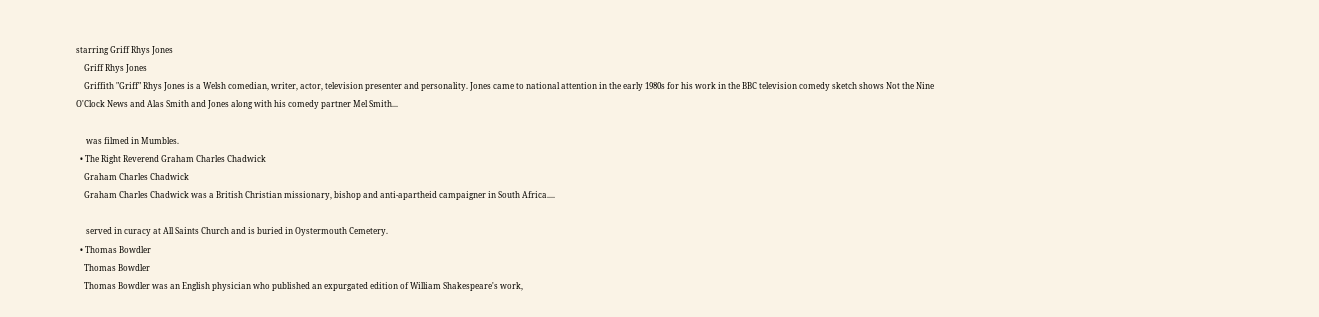starring Griff Rhys Jones
    Griff Rhys Jones
    Griffith "Griff" Rhys Jones is a Welsh comedian, writer, actor, television presenter and personality. Jones came to national attention in the early 1980s for his work in the BBC television comedy sketch shows Not the Nine O'Clock News and Alas Smith and Jones along with his comedy partner Mel Smith...

     was filmed in Mumbles.
  • The Right Reverend Graham Charles Chadwick
    Graham Charles Chadwick
    Graham Charles Chadwick was a British Christian missionary, bishop and anti-apartheid campaigner in South Africa....

     served in curacy at All Saints Church and is buried in Oystermouth Cemetery.
  • Thomas Bowdler
    Thomas Bowdler
    Thomas Bowdler was an English physician who published an expurgated edition of William Shakespeare's work,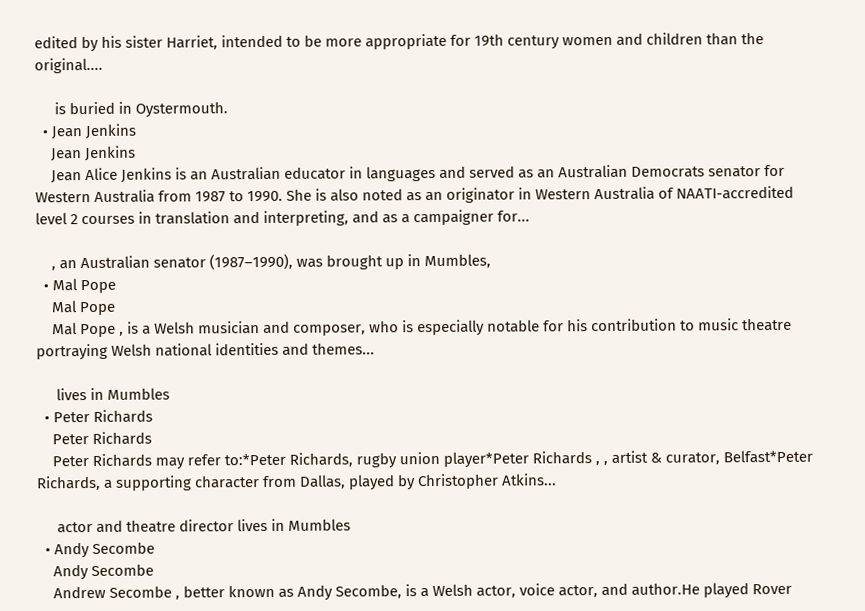edited by his sister Harriet, intended to be more appropriate for 19th century women and children than the original....

     is buried in Oystermouth.
  • Jean Jenkins
    Jean Jenkins
    Jean Alice Jenkins is an Australian educator in languages and served as an Australian Democrats senator for Western Australia from 1987 to 1990. She is also noted as an originator in Western Australia of NAATI-accredited level 2 courses in translation and interpreting, and as a campaigner for...

    , an Australian senator (1987–1990), was brought up in Mumbles,
  • Mal Pope
    Mal Pope
    Mal Pope , is a Welsh musician and composer, who is especially notable for his contribution to music theatre portraying Welsh national identities and themes...

     lives in Mumbles
  • Peter Richards
    Peter Richards
    Peter Richards may refer to:*Peter Richards, rugby union player*Peter Richards , , artist & curator, Belfast*Peter Richards, a supporting character from Dallas, played by Christopher Atkins...

     actor and theatre director lives in Mumbles
  • Andy Secombe
    Andy Secombe
    Andrew Secombe , better known as Andy Secombe, is a Welsh actor, voice actor, and author.He played Rover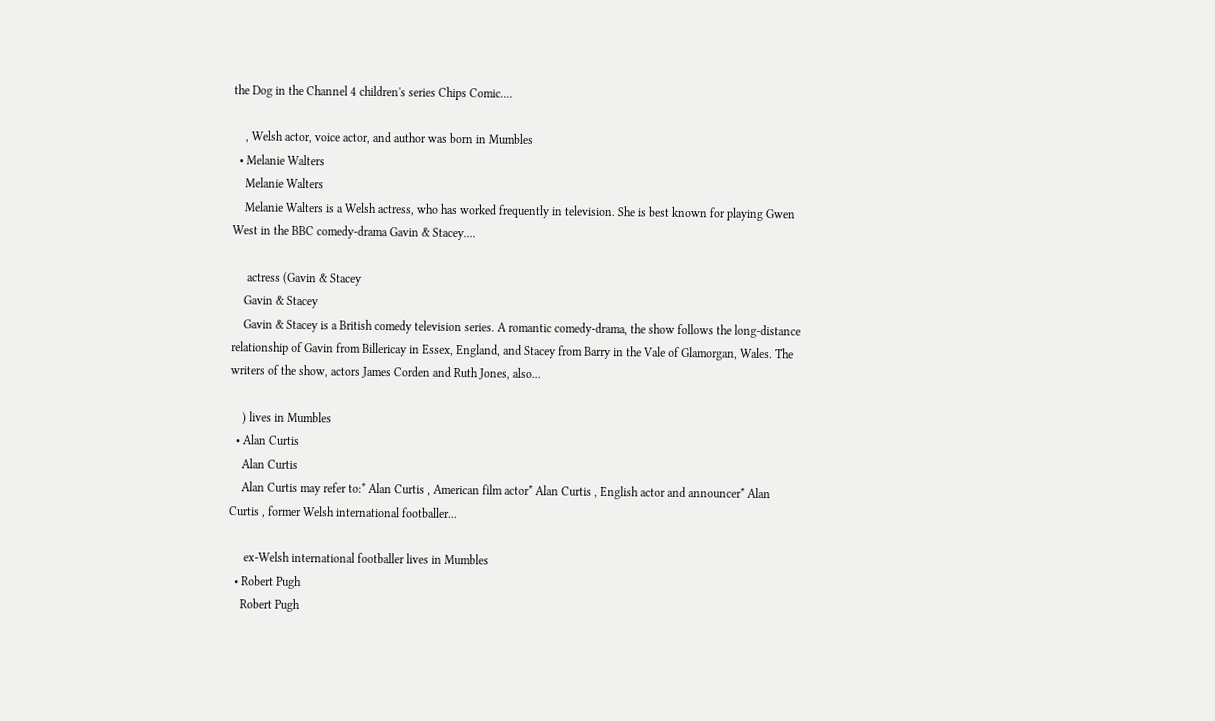the Dog in the Channel 4 children's series Chips Comic....

    , Welsh actor, voice actor, and author was born in Mumbles
  • Melanie Walters
    Melanie Walters
    Melanie Walters is a Welsh actress, who has worked frequently in television. She is best known for playing Gwen West in the BBC comedy-drama Gavin & Stacey....

     actress (Gavin & Stacey
    Gavin & Stacey
    Gavin & Stacey is a British comedy television series. A romantic comedy-drama, the show follows the long-distance relationship of Gavin from Billericay in Essex, England, and Stacey from Barry in the Vale of Glamorgan, Wales. The writers of the show, actors James Corden and Ruth Jones, also...

    ) lives in Mumbles
  • Alan Curtis
    Alan Curtis
    Alan Curtis may refer to:* Alan Curtis , American film actor* Alan Curtis , English actor and announcer* Alan Curtis , former Welsh international footballer...

     ex-Welsh international footballer lives in Mumbles
  • Robert Pugh
    Robert Pugh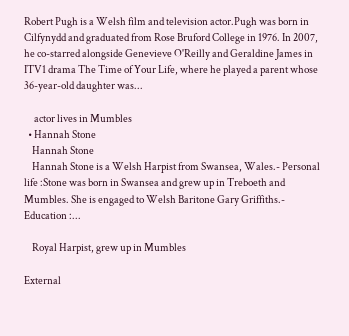Robert Pugh is a Welsh film and television actor.Pugh was born in Cilfynydd and graduated from Rose Bruford College in 1976. In 2007, he co-starred alongside Genevieve O'Reilly and Geraldine James in ITV1 drama The Time of Your Life, where he played a parent whose 36-year-old daughter was...

     actor lives in Mumbles
  • Hannah Stone
    Hannah Stone
    Hannah Stone is a Welsh Harpist from Swansea, Wales.- Personal life :Stone was born in Swansea and grew up in Treboeth and Mumbles. She is engaged to Welsh Baritone Gary Griffiths.- Education :...

    Royal Harpist, grew up in Mumbles

External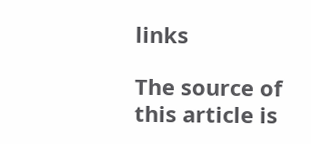links

The source of this article is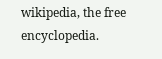wikipedia, the free encyclopedia.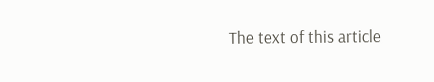The text of this article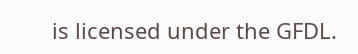is licensed under the GFDL.